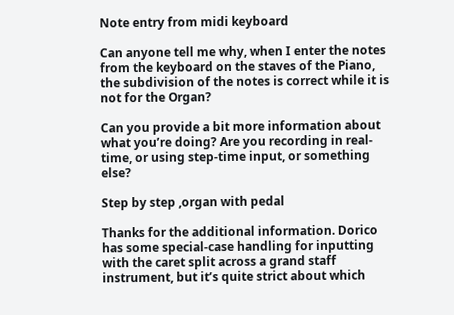Note entry from midi keyboard

Can anyone tell me why, when I enter the notes from the keyboard on the staves of the Piano, the subdivision of the notes is correct while it is not for the Organ?

Can you provide a bit more information about what you’re doing? Are you recording in real-time, or using step-time input, or something else?

Step by step ,organ with pedal

Thanks for the additional information. Dorico has some special-case handling for inputting with the caret split across a grand staff instrument, but it’s quite strict about which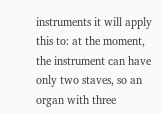instruments it will apply this to: at the moment, the instrument can have only two staves, so an organ with three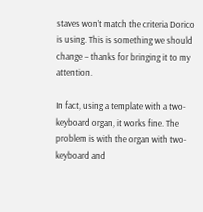staves won’t match the criteria Dorico is using. This is something we should change – thanks for bringing it to my attention.

In fact, using a template with a two-keyboard organ, it works fine. The problem is with the organ with two-keyboard and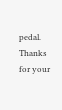pedal. Thanks for your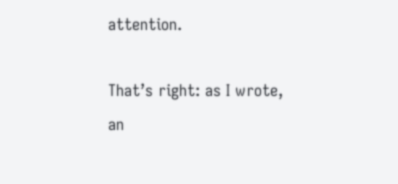attention.

That’s right: as I wrote, an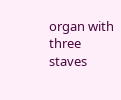organ with three staves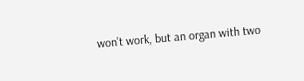won’t work, but an organ with two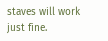staves will work just fine.